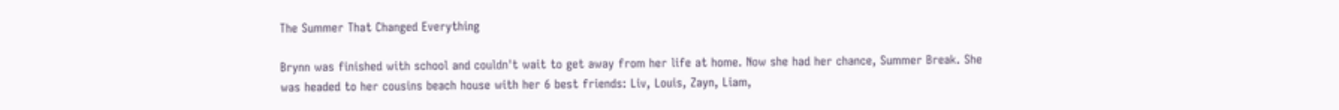The Summer That Changed Everything

Brynn was finished with school and couldn't wait to get away from her life at home. Now she had her chance, Summer Break. She was headed to her cousins beach house with her 6 best friends: Liv, Louis, Zayn, Liam,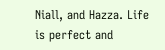Niall, and Hazza. Life is perfect and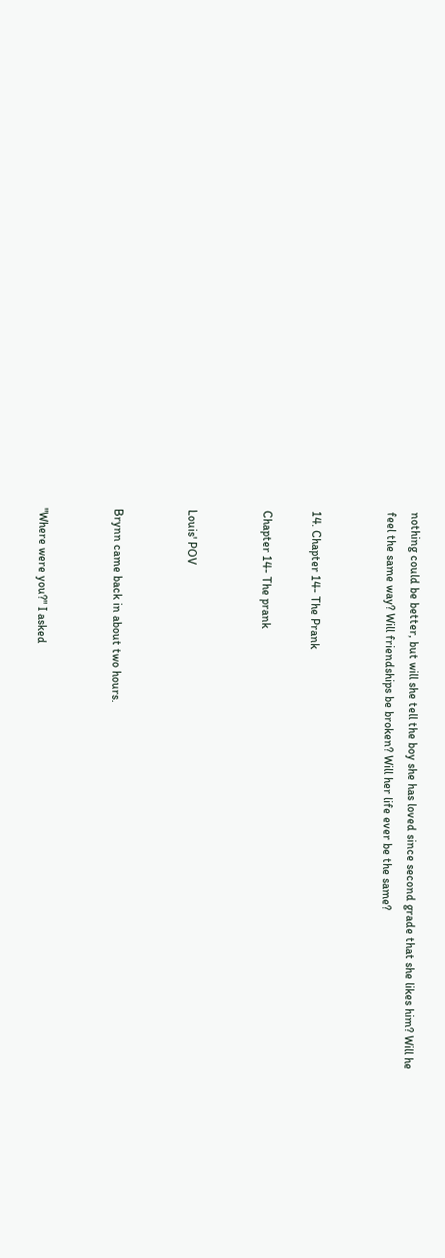nothing could be better, but will she tell the boy she has loved since second grade that she likes him? Will he feel the same way? Will friendships be broken? Will her life ever be the same?


14. Chapter 14- The Prank

Chapter 14- The prank


Louis' POV


Brynn came back in about two hours.


"Where were you?" I asked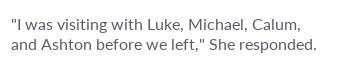"I was visiting with Luke, Michael, Calum, and Ashton before we left," She responded.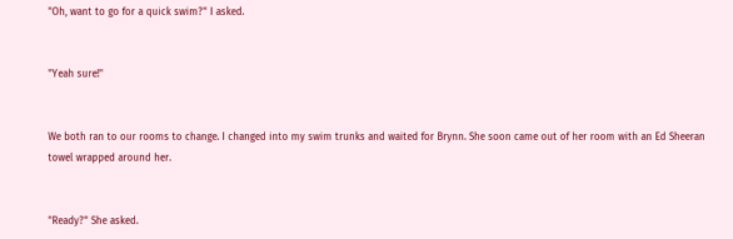"Oh, want to go for a quick swim?" I asked.


"Yeah sure!''


We both ran to our rooms to change. I changed into my swim trunks and waited for Brynn. She soon came out of her room with an Ed Sheeran towel wrapped around her.


"Ready?" She asked.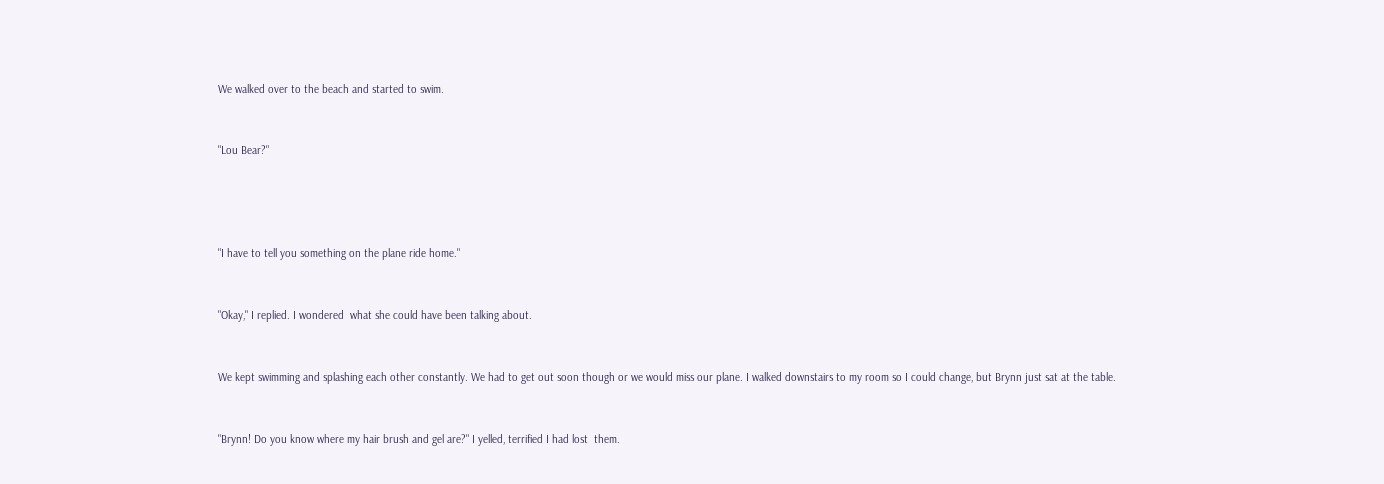We walked over to the beach and started to swim.


"Lou Bear?"




"I have to tell you something on the plane ride home."


"Okay," I replied. I wondered  what she could have been talking about.


We kept swimming and splashing each other constantly. We had to get out soon though or we would miss our plane. I walked downstairs to my room so I could change, but Brynn just sat at the table.


"Brynn! Do you know where my hair brush and gel are?" I yelled, terrified I had lost  them.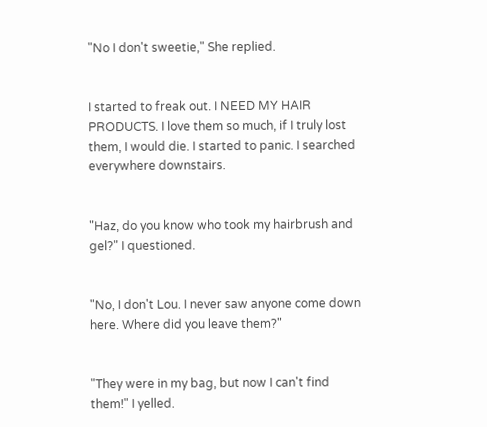"No I don't sweetie," She replied.


I started to freak out. I NEED MY HAIR PRODUCTS. I love them so much, if I truly lost them, I would die. I started to panic. I searched everywhere downstairs.


"Haz, do you know who took my hairbrush and gel?" I questioned.


"No, I don't Lou. I never saw anyone come down here. Where did you leave them?"


"They were in my bag, but now I can't find them!" I yelled.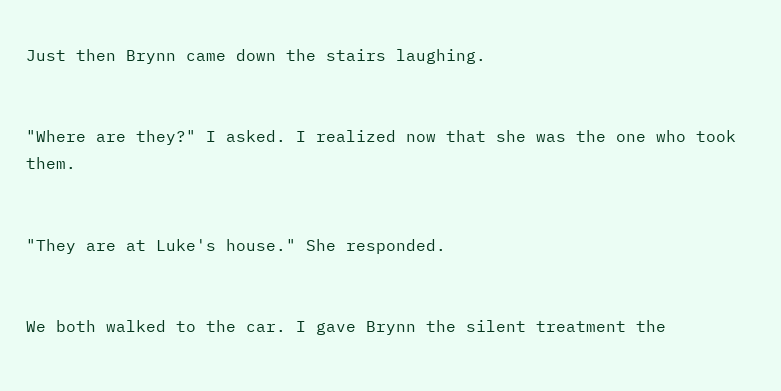Just then Brynn came down the stairs laughing.


"Where are they?" I asked. I realized now that she was the one who took them.


"They are at Luke's house." She responded.


We both walked to the car. I gave Brynn the silent treatment the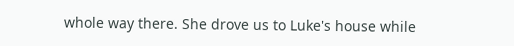whole way there. She drove us to Luke's house while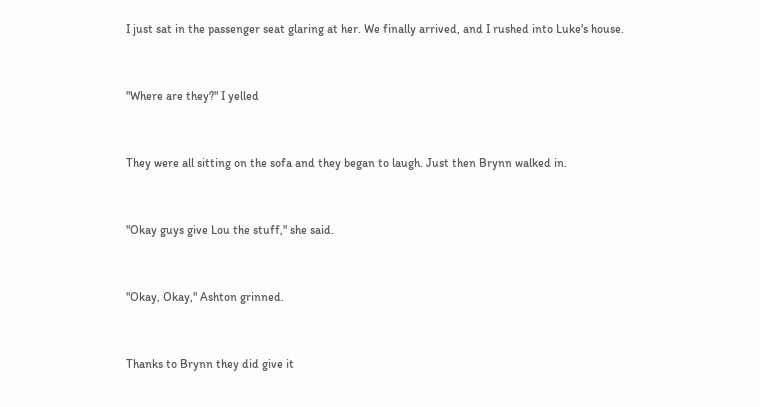I just sat in the passenger seat glaring at her. We finally arrived, and I rushed into Luke's house.


"Where are they?" I yelled


They were all sitting on the sofa and they began to laugh. Just then Brynn walked in.


"Okay guys give Lou the stuff," she said.


"Okay, Okay," Ashton grinned.


Thanks to Brynn they did give it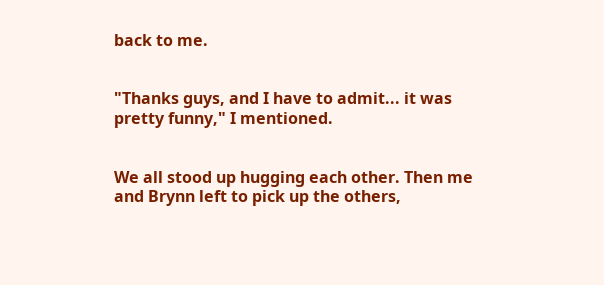back to me.


"Thanks guys, and I have to admit... it was pretty funny," I mentioned.


We all stood up hugging each other. Then me and Brynn left to pick up the others,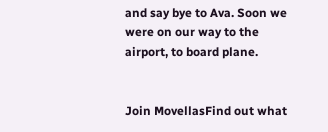and say bye to Ava. Soon we were on our way to the airport, to board plane.


Join MovellasFind out what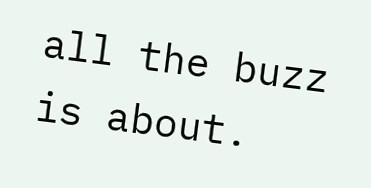all the buzz is about.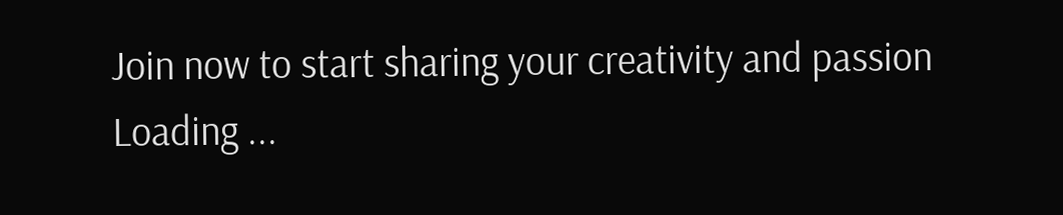Join now to start sharing your creativity and passion
Loading ...